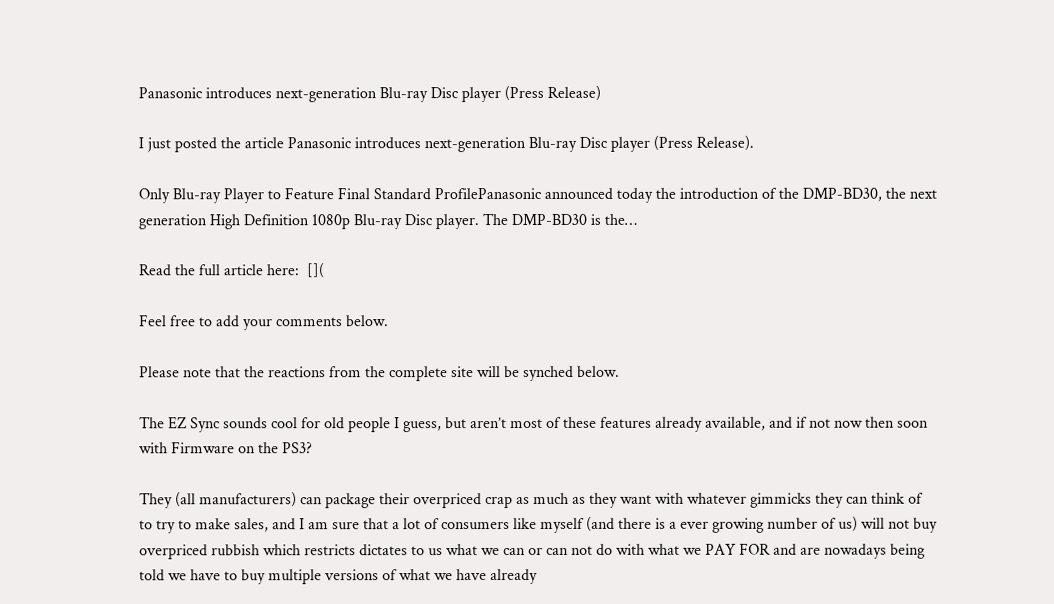Panasonic introduces next-generation Blu-ray Disc player (Press Release)

I just posted the article Panasonic introduces next-generation Blu-ray Disc player (Press Release).

Only Blu-ray Player to Feature Final Standard ProfilePanasonic announced today the introduction of the DMP-BD30, the next generation High Definition 1080p Blu-ray Disc player. The DMP-BD30 is the…

Read the full article here:  [](

Feel free to add your comments below.

Please note that the reactions from the complete site will be synched below.

The EZ Sync sounds cool for old people I guess, but aren’t most of these features already available, and if not now then soon with Firmware on the PS3?

They (all manufacturers) can package their overpriced crap as much as they want with whatever gimmicks they can think of to try to make sales, and I am sure that a lot of consumers like myself (and there is a ever growing number of us) will not buy overpriced rubbish which restricts dictates to us what we can or can not do with what we PAY FOR and are nowadays being told we have to buy multiple versions of what we have already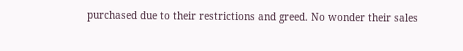purchased due to their restrictions and greed. No wonder their sales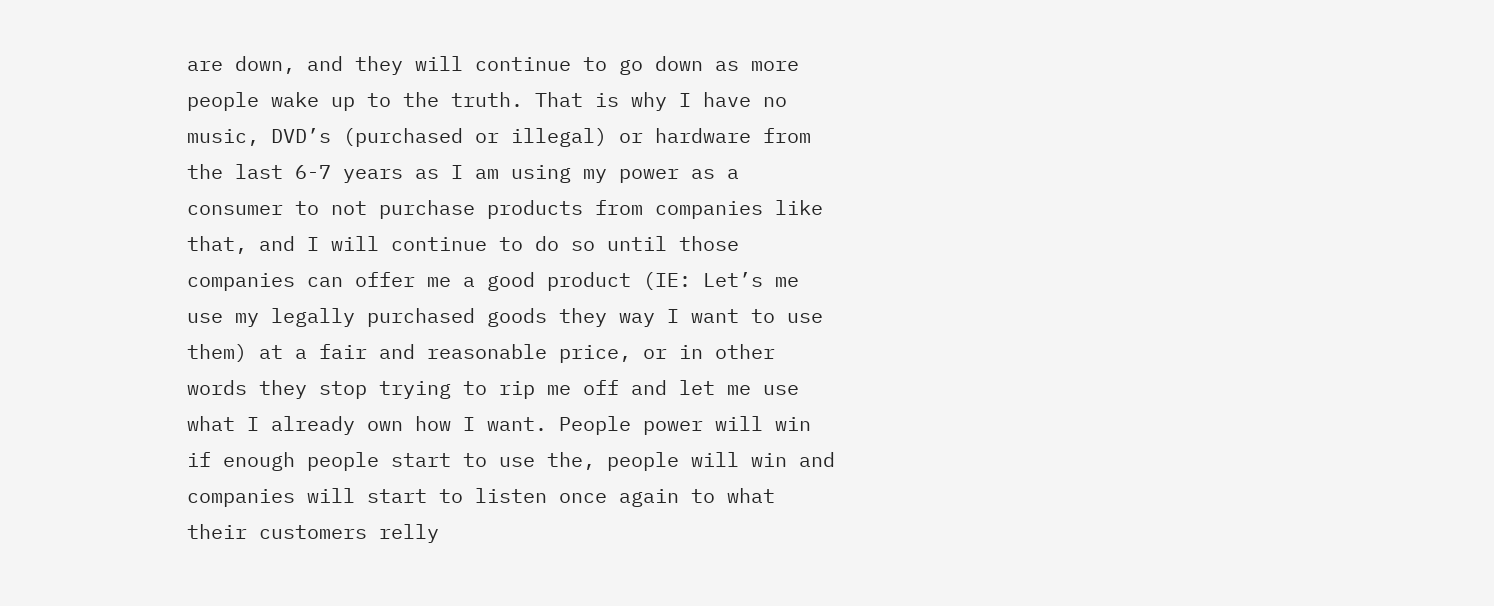are down, and they will continue to go down as more people wake up to the truth. That is why I have no music, DVD’s (purchased or illegal) or hardware from the last 6-7 years as I am using my power as a consumer to not purchase products from companies like that, and I will continue to do so until those companies can offer me a good product (IE: Let’s me use my legally purchased goods they way I want to use them) at a fair and reasonable price, or in other words they stop trying to rip me off and let me use what I already own how I want. People power will win if enough people start to use the, people will win and companies will start to listen once again to what their customers relly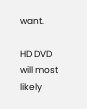want.

HD DVD will most likely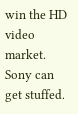win the HD video market. Sony can get stuffed.